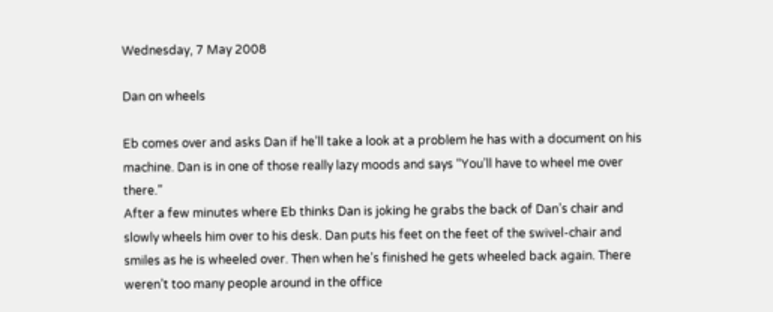Wednesday, 7 May 2008

Dan on wheels

Eb comes over and asks Dan if he’ll take a look at a problem he has with a document on his machine. Dan is in one of those really lazy moods and says “You’ll have to wheel me over there.”
After a few minutes where Eb thinks Dan is joking he grabs the back of Dan’s chair and slowly wheels him over to his desk. Dan puts his feet on the feet of the swivel-chair and smiles as he is wheeled over. Then when he’s finished he gets wheeled back again. There weren’t too many people around in the office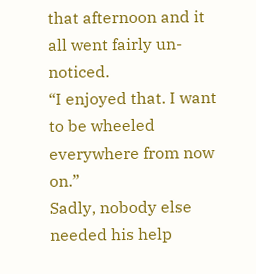that afternoon and it all went fairly un-noticed.
“I enjoyed that. I want to be wheeled everywhere from now on.”
Sadly, nobody else needed his help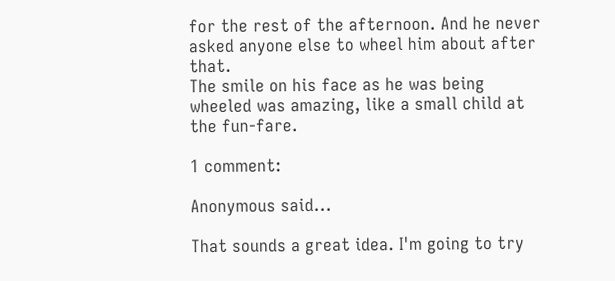for the rest of the afternoon. And he never asked anyone else to wheel him about after that.
The smile on his face as he was being wheeled was amazing, like a small child at the fun-fare.

1 comment:

Anonymous said...

That sounds a great idea. I'm going to try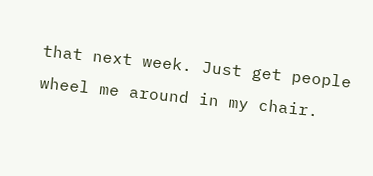that next week. Just get people wheel me around in my chair.